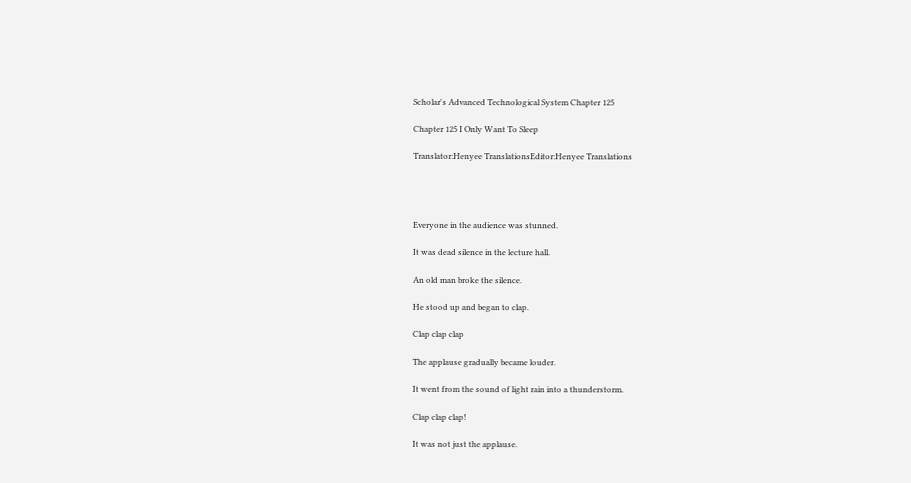Scholar's Advanced Technological System Chapter 125

Chapter 125 I Only Want To Sleep

Translator:Henyee TranslationsEditor:Henyee Translations




Everyone in the audience was stunned.

It was dead silence in the lecture hall.

An old man broke the silence.

He stood up and began to clap.

Clap clap clap

The applause gradually became louder.

It went from the sound of light rain into a thunderstorm.

Clap clap clap!

It was not just the applause.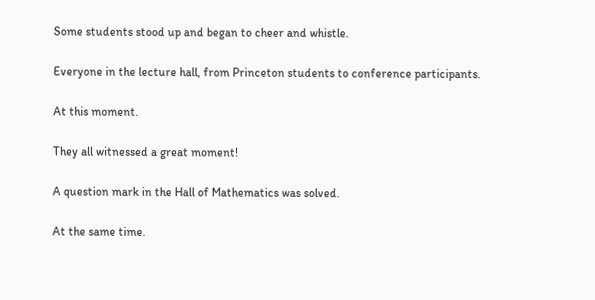Some students stood up and began to cheer and whistle.

Everyone in the lecture hall, from Princeton students to conference participants.

At this moment.

They all witnessed a great moment!

A question mark in the Hall of Mathematics was solved.

At the same time.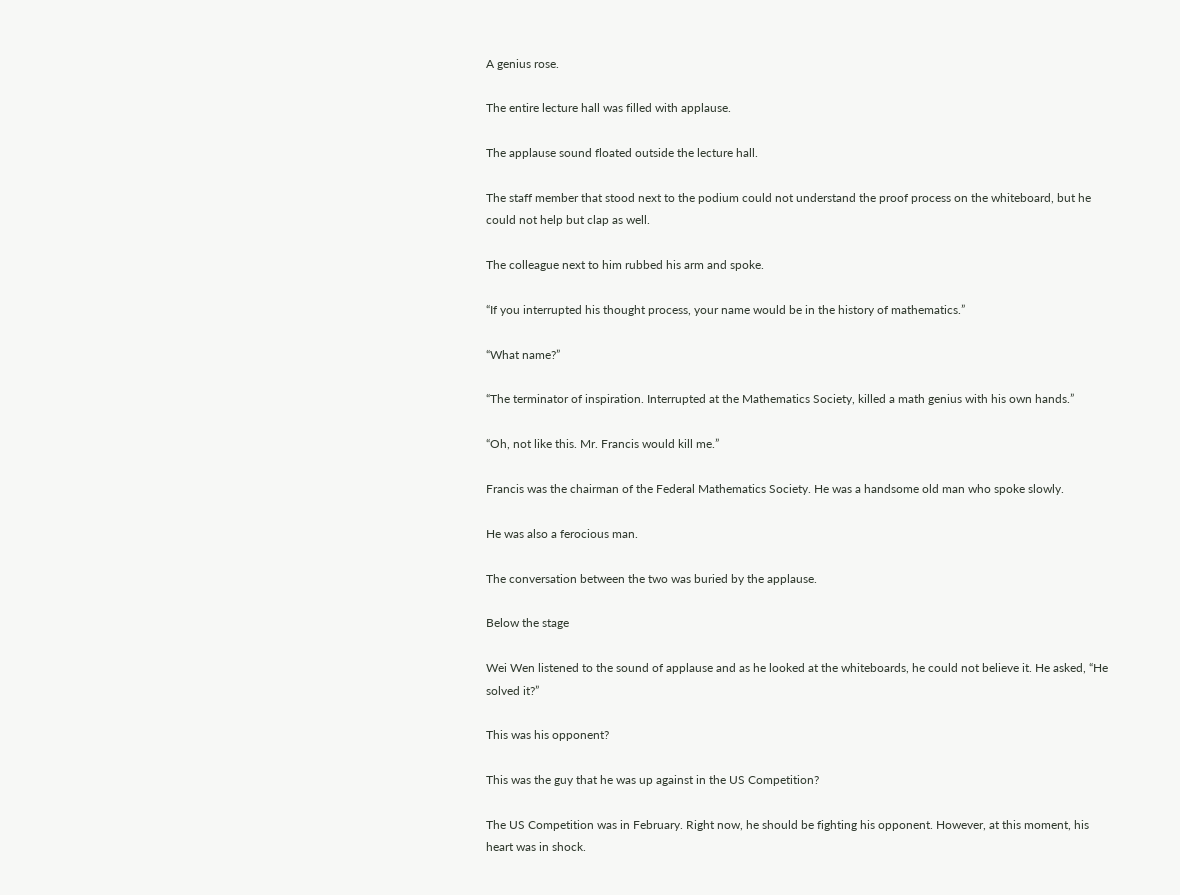A genius rose.

The entire lecture hall was filled with applause.

The applause sound floated outside the lecture hall.

The staff member that stood next to the podium could not understand the proof process on the whiteboard, but he could not help but clap as well.

The colleague next to him rubbed his arm and spoke.

“If you interrupted his thought process, your name would be in the history of mathematics.”

“What name?”

“The terminator of inspiration. Interrupted at the Mathematics Society, killed a math genius with his own hands.”

“Oh, not like this. Mr. Francis would kill me.”

Francis was the chairman of the Federal Mathematics Society. He was a handsome old man who spoke slowly.

He was also a ferocious man.

The conversation between the two was buried by the applause.

Below the stage

Wei Wen listened to the sound of applause and as he looked at the whiteboards, he could not believe it. He asked, “He solved it?”

This was his opponent?

This was the guy that he was up against in the US Competition?

The US Competition was in February. Right now, he should be fighting his opponent. However, at this moment, his heart was in shock.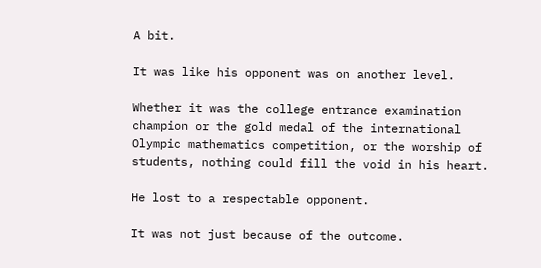A bit.

It was like his opponent was on another level.

Whether it was the college entrance examination champion or the gold medal of the international Olympic mathematics competition, or the worship of students, nothing could fill the void in his heart.

He lost to a respectable opponent.

It was not just because of the outcome.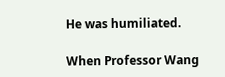He was humiliated.

When Professor Wang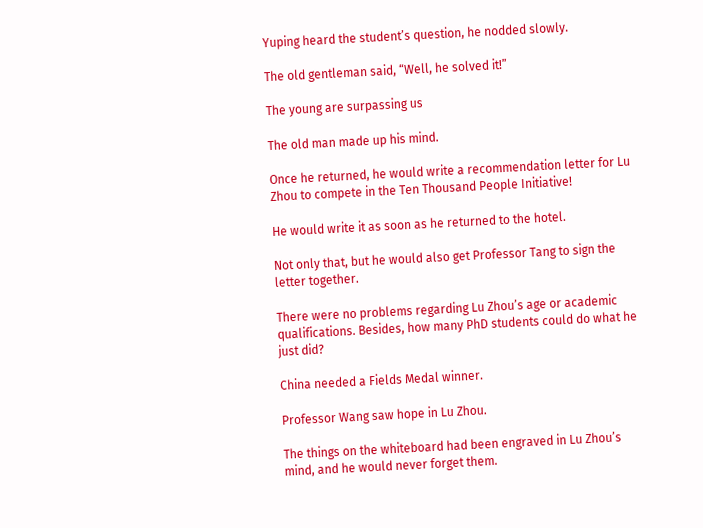Yuping heard the student’s question, he nodded slowly.

The old gentleman said, “Well, he solved it!”

The young are surpassing us

The old man made up his mind.

Once he returned, he would write a recommendation letter for Lu Zhou to compete in the Ten Thousand People Initiative!

He would write it as soon as he returned to the hotel.

Not only that, but he would also get Professor Tang to sign the letter together.

There were no problems regarding Lu Zhou’s age or academic qualifications. Besides, how many PhD students could do what he just did?

China needed a Fields Medal winner.

Professor Wang saw hope in Lu Zhou.

The things on the whiteboard had been engraved in Lu Zhou’s mind, and he would never forget them.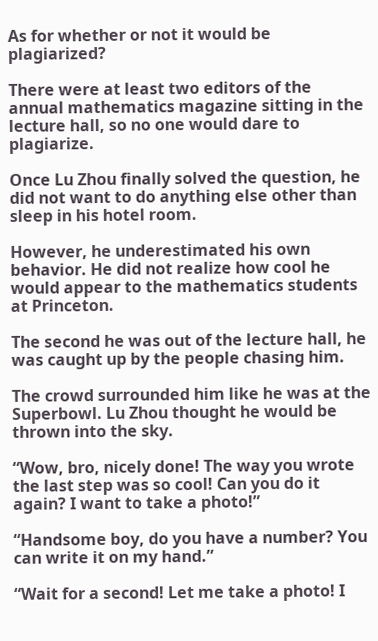As for whether or not it would be plagiarized?

There were at least two editors of the annual mathematics magazine sitting in the lecture hall, so no one would dare to plagiarize.

Once Lu Zhou finally solved the question, he did not want to do anything else other than sleep in his hotel room.

However, he underestimated his own behavior. He did not realize how cool he would appear to the mathematics students at Princeton.

The second he was out of the lecture hall, he was caught up by the people chasing him.

The crowd surrounded him like he was at the Superbowl. Lu Zhou thought he would be thrown into the sky.

“Wow, bro, nicely done! The way you wrote the last step was so cool! Can you do it again? I want to take a photo!”

“Handsome boy, do you have a number? You can write it on my hand.”

“Wait for a second! Let me take a photo! I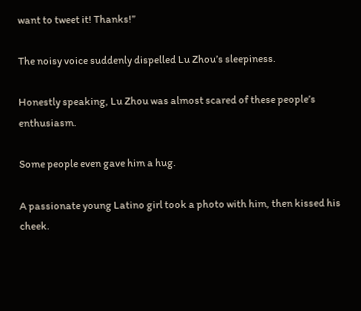want to tweet it! Thanks!”

The noisy voice suddenly dispelled Lu Zhou’s sleepiness.

Honestly speaking, Lu Zhou was almost scared of these people’s enthusiasm.

Some people even gave him a hug.

A passionate young Latino girl took a photo with him, then kissed his cheek.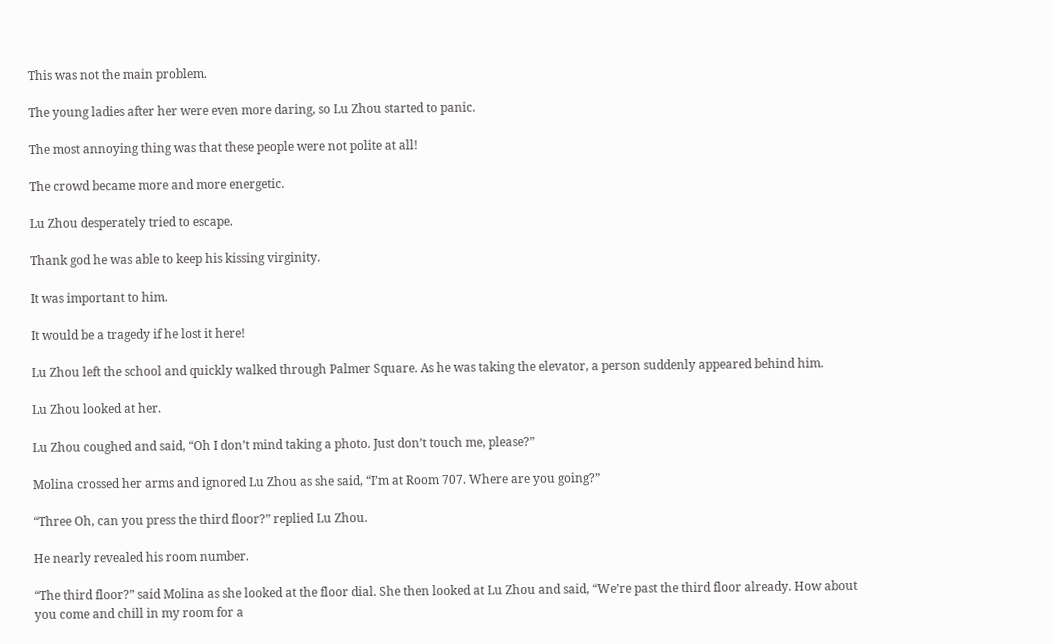This was not the main problem.

The young ladies after her were even more daring, so Lu Zhou started to panic.

The most annoying thing was that these people were not polite at all!

The crowd became more and more energetic.

Lu Zhou desperately tried to escape.

Thank god he was able to keep his kissing virginity.

It was important to him.

It would be a tragedy if he lost it here!

Lu Zhou left the school and quickly walked through Palmer Square. As he was taking the elevator, a person suddenly appeared behind him.

Lu Zhou looked at her.

Lu Zhou coughed and said, “Oh I don’t mind taking a photo. Just don’t touch me, please?”

Molina crossed her arms and ignored Lu Zhou as she said, “I’m at Room 707. Where are you going?”

“Three Oh, can you press the third floor?” replied Lu Zhou.

He nearly revealed his room number.

“The third floor?” said Molina as she looked at the floor dial. She then looked at Lu Zhou and said, “We’re past the third floor already. How about you come and chill in my room for a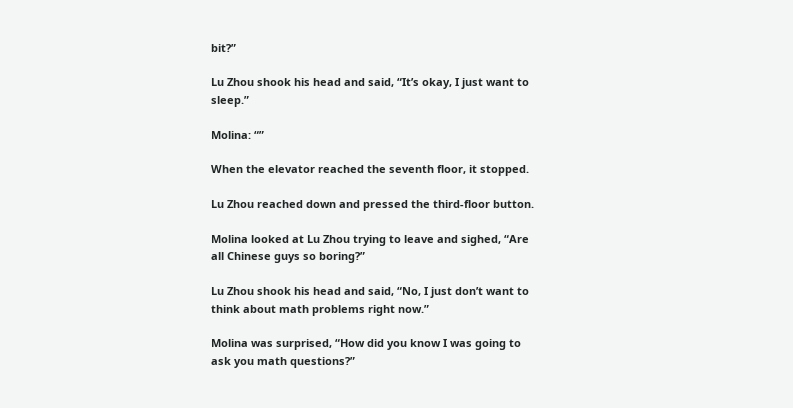bit?”

Lu Zhou shook his head and said, “It’s okay, I just want to sleep.”

Molina: “”

When the elevator reached the seventh floor, it stopped.

Lu Zhou reached down and pressed the third-floor button.

Molina looked at Lu Zhou trying to leave and sighed, “Are all Chinese guys so boring?”

Lu Zhou shook his head and said, “No, I just don’t want to think about math problems right now.”

Molina was surprised, “How did you know I was going to ask you math questions?”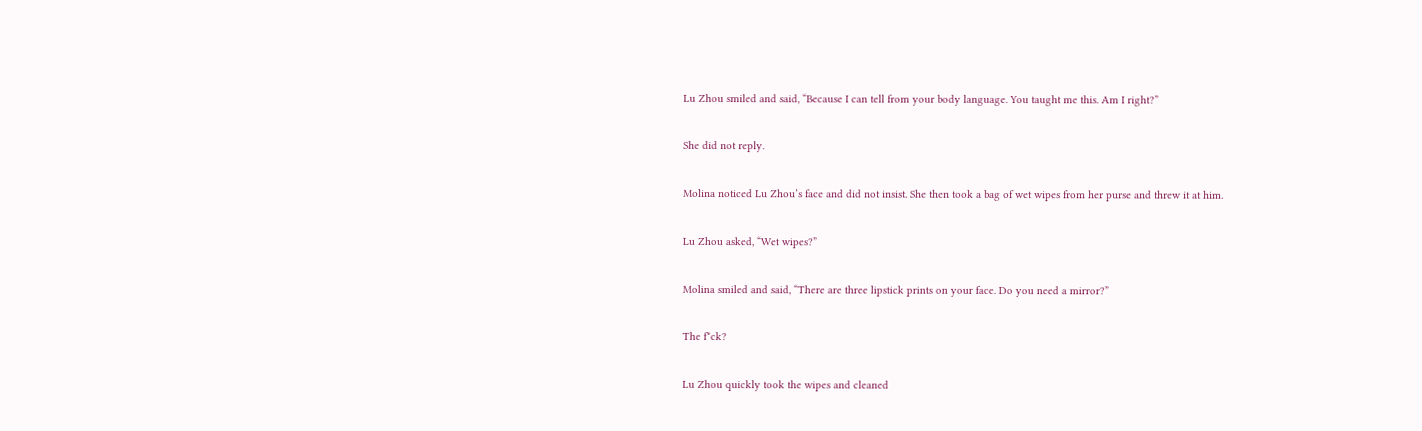Lu Zhou smiled and said, “Because I can tell from your body language. You taught me this. Am I right?”

She did not reply.

Molina noticed Lu Zhou’s face and did not insist. She then took a bag of wet wipes from her purse and threw it at him.

Lu Zhou asked, “Wet wipes?”

Molina smiled and said, “There are three lipstick prints on your face. Do you need a mirror?”

The f*ck?

Lu Zhou quickly took the wipes and cleaned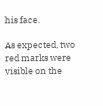his face.

As expected, two red marks were visible on the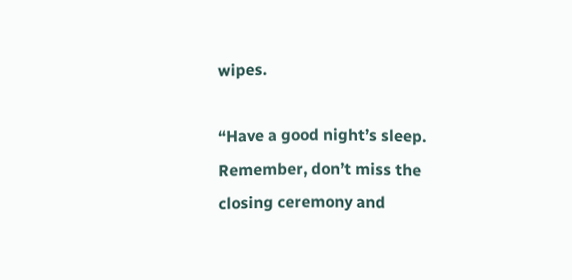wipes.

“Have a good night’s sleep. Remember, don’t miss the closing ceremony and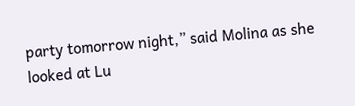party tomorrow night,” said Molina as she looked at Lu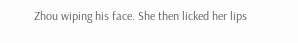Zhou wiping his face. She then licked her lips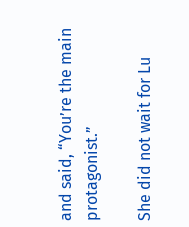and said, “You’re the main protagonist.”

She did not wait for Lu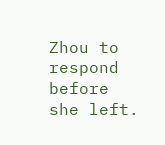Zhou to respond before she left.